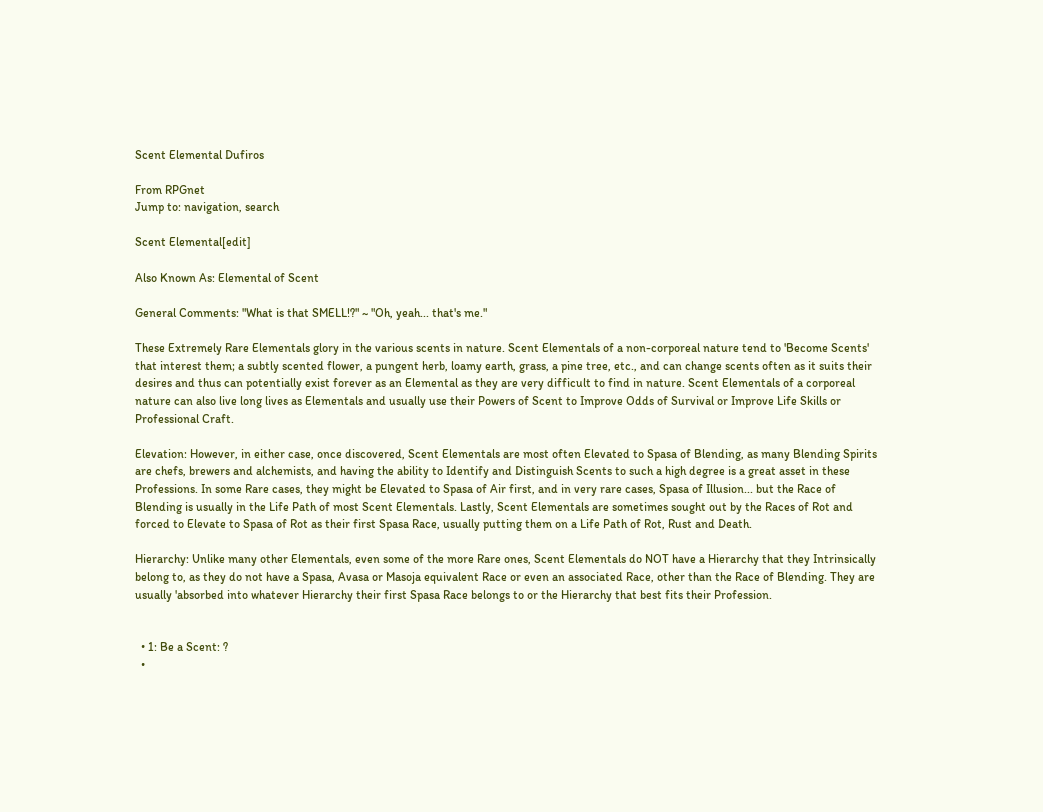Scent Elemental Dufiros

From RPGnet
Jump to: navigation, search

Scent Elemental[edit]

Also Known As: Elemental of Scent

General Comments: "What is that SMELL!?" ~ "Oh, yeah... that's me."

These Extremely Rare Elementals glory in the various scents in nature. Scent Elementals of a non-corporeal nature tend to 'Become Scents' that interest them; a subtly scented flower, a pungent herb, loamy earth, grass, a pine tree, etc., and can change scents often as it suits their desires and thus can potentially exist forever as an Elemental as they are very difficult to find in nature. Scent Elementals of a corporeal nature can also live long lives as Elementals and usually use their Powers of Scent to Improve Odds of Survival or Improve Life Skills or Professional Craft.

Elevation: However, in either case, once discovered, Scent Elementals are most often Elevated to Spasa of Blending, as many Blending Spirits are chefs, brewers and alchemists, and having the ability to Identify and Distinguish Scents to such a high degree is a great asset in these Professions. In some Rare cases, they might be Elevated to Spasa of Air first, and in very rare cases, Spasa of Illusion... but the Race of Blending is usually in the Life Path of most Scent Elementals. Lastly, Scent Elementals are sometimes sought out by the Races of Rot and forced to Elevate to Spasa of Rot as their first Spasa Race, usually putting them on a Life Path of Rot, Rust and Death.

Hierarchy: Unlike many other Elementals, even some of the more Rare ones, Scent Elementals do NOT have a Hierarchy that they Intrinsically belong to, as they do not have a Spasa, Avasa or Masoja equivalent Race or even an associated Race, other than the Race of Blending. They are usually 'absorbed into whatever Hierarchy their first Spasa Race belongs to or the Hierarchy that best fits their Profession.


  • 1: Be a Scent: ?
  •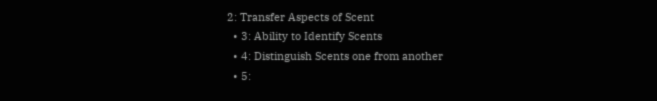2: Transfer Aspects of Scent
  • 3: Ability to Identify Scents
  • 4: Distinguish Scents one from another
  • 5: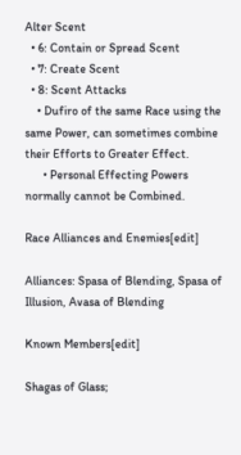Alter Scent
  • 6: Contain or Spread Scent
  • 7: Create Scent
  • 8: Scent Attacks
    • Dufiro of the same Race using the same Power, can sometimes combine their Efforts to Greater Effect.
      • Personal Effecting Powers normally cannot be Combined.

Race Alliances and Enemies[edit]

Alliances: Spasa of Blending, Spasa of Illusion, Avasa of Blending

Known Members[edit]

Shagas of Glass;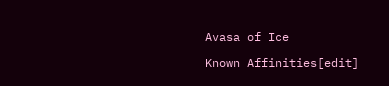Avasa of Ice

Known Affinities[edit]